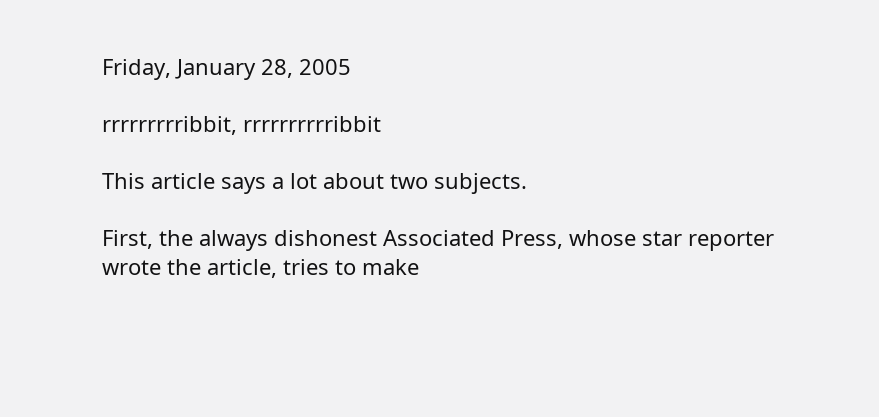Friday, January 28, 2005

rrrrrrrrribbit, rrrrrrrrrribbit

This article says a lot about two subjects.

First, the always dishonest Associated Press, whose star reporter wrote the article, tries to make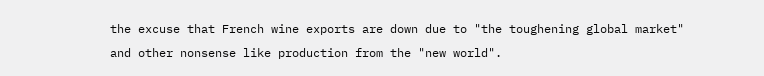the excuse that French wine exports are down due to "the toughening global market" and other nonsense like production from the "new world".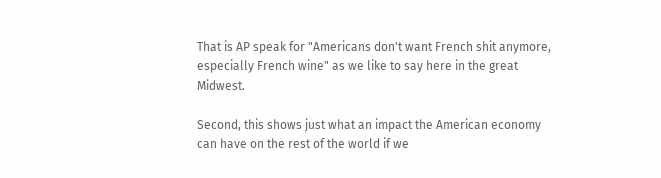That is AP speak for "Americans don't want French shit anymore, especially French wine" as we like to say here in the great Midwest.

Second, this shows just what an impact the American economy can have on the rest of the world if we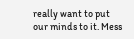really want to put our minds to it. Mess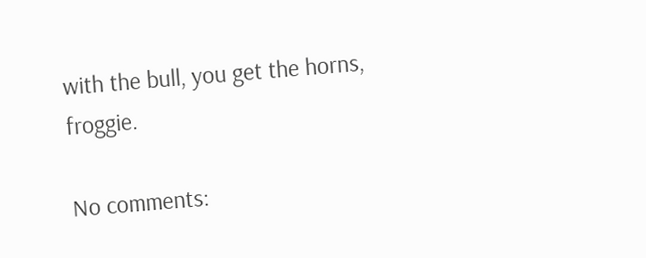with the bull, you get the horns, froggie.

No comments: